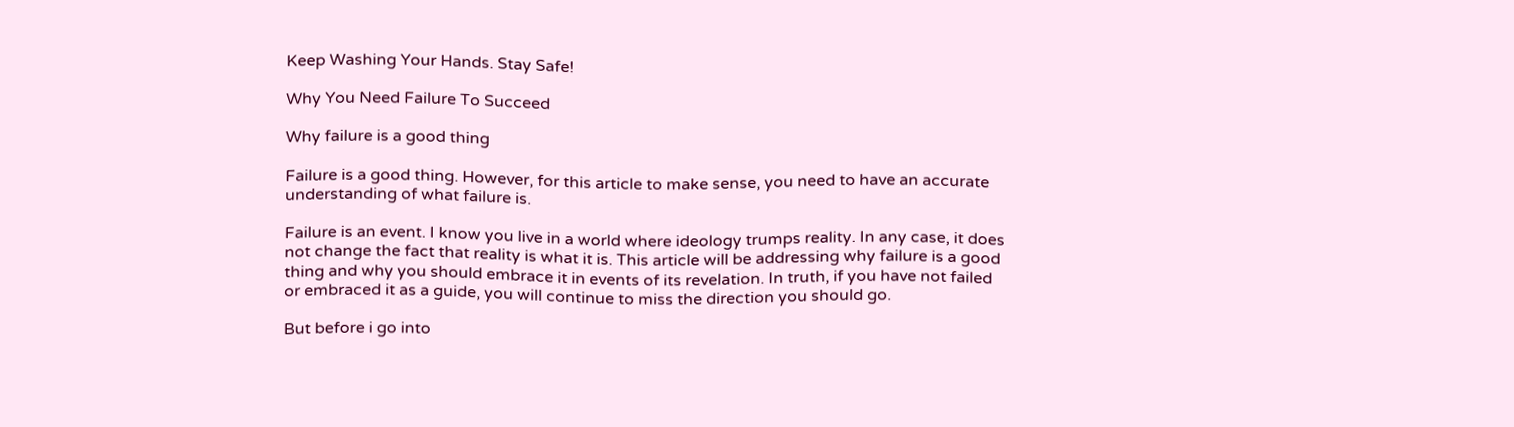Keep Washing Your Hands. Stay Safe!

Why You Need Failure To Succeed

Why failure is a good thing

Failure is a good thing. However, for this article to make sense, you need to have an accurate understanding of what failure is.

Failure is an event. I know you live in a world where ideology trumps reality. In any case, it does not change the fact that reality is what it is. This article will be addressing why failure is a good thing and why you should embrace it in events of its revelation. In truth, if you have not failed or embraced it as a guide, you will continue to miss the direction you should go.

But before i go into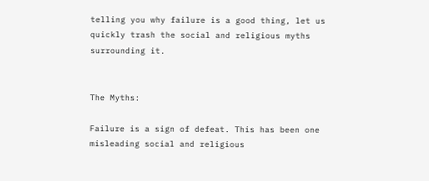telling you why failure is a good thing, let us quickly trash the social and religious myths surrounding it.


The Myths:

Failure is a sign of defeat. This has been one misleading social and religious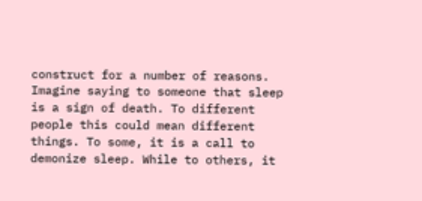construct for a number of reasons. Imagine saying to someone that sleep is a sign of death. To different people this could mean different things. To some, it is a call to demonize sleep. While to others, it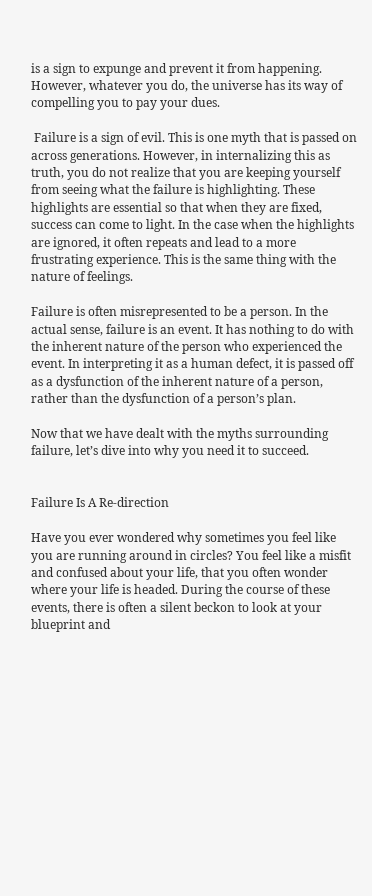is a sign to expunge and prevent it from happening. However, whatever you do, the universe has its way of compelling you to pay your dues.

 Failure is a sign of evil. This is one myth that is passed on across generations. However, in internalizing this as truth, you do not realize that you are keeping yourself from seeing what the failure is highlighting. These highlights are essential so that when they are fixed, success can come to light. In the case when the highlights are ignored, it often repeats and lead to a more frustrating experience. This is the same thing with the nature of feelings.

Failure is often misrepresented to be a person. In the actual sense, failure is an event. It has nothing to do with the inherent nature of the person who experienced the event. In interpreting it as a human defect, it is passed off as a dysfunction of the inherent nature of a person, rather than the dysfunction of a person’s plan.

Now that we have dealt with the myths surrounding failure, let’s dive into why you need it to succeed.


Failure Is A Re-direction

Have you ever wondered why sometimes you feel like you are running around in circles? You feel like a misfit and confused about your life, that you often wonder where your life is headed. During the course of these events, there is often a silent beckon to look at your blueprint and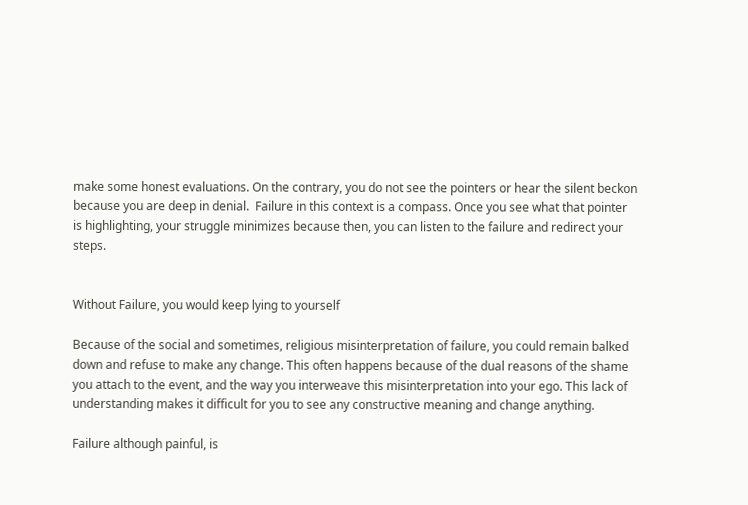make some honest evaluations. On the contrary, you do not see the pointers or hear the silent beckon because you are deep in denial.  Failure in this context is a compass. Once you see what that pointer is highlighting, your struggle minimizes because then, you can listen to the failure and redirect your steps.


Without Failure, you would keep lying to yourself

Because of the social and sometimes, religious misinterpretation of failure, you could remain balked down and refuse to make any change. This often happens because of the dual reasons of the shame you attach to the event, and the way you interweave this misinterpretation into your ego. This lack of understanding makes it difficult for you to see any constructive meaning and change anything.

Failure although painful, is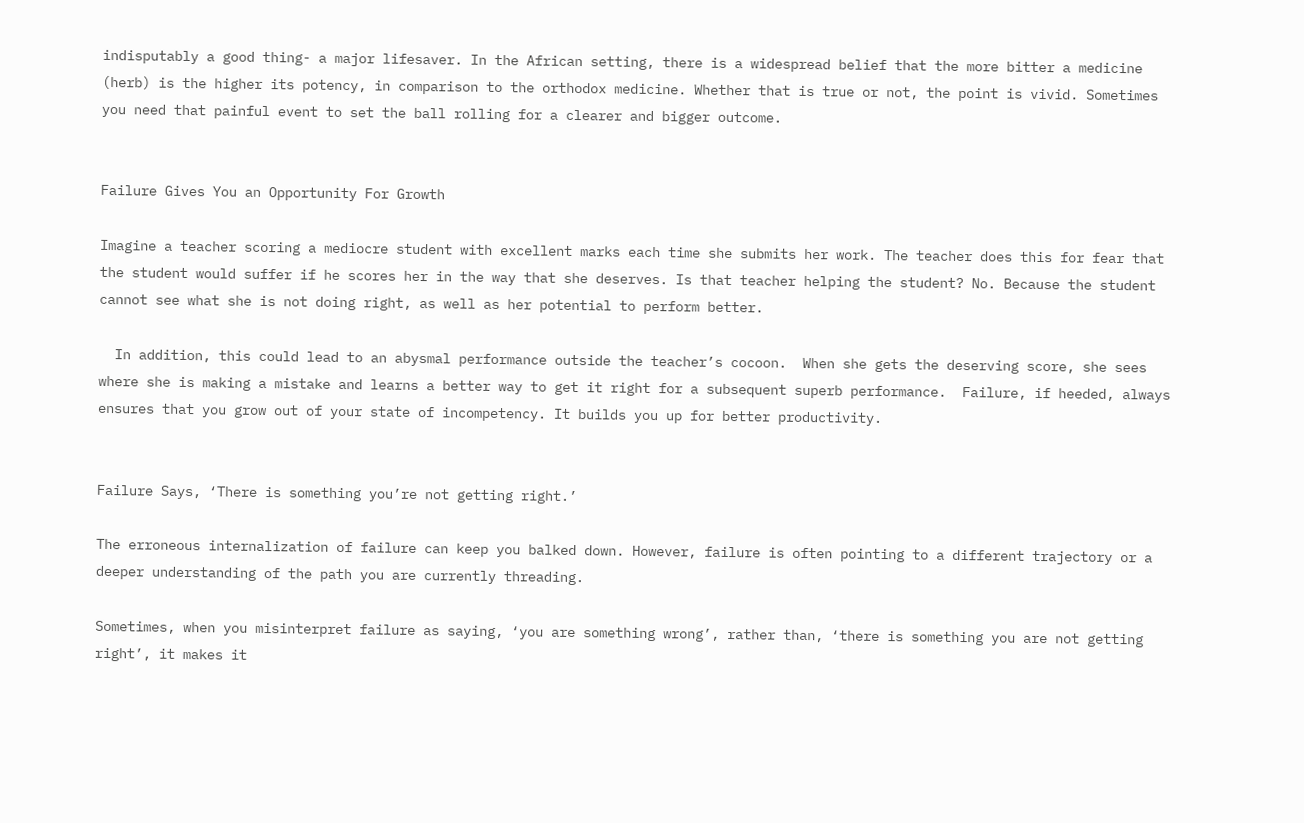indisputably a good thing- a major lifesaver. In the African setting, there is a widespread belief that the more bitter a medicine (herb) is the higher its potency, in comparison to the orthodox medicine. Whether that is true or not, the point is vivid. Sometimes you need that painful event to set the ball rolling for a clearer and bigger outcome.


Failure Gives You an Opportunity For Growth

Imagine a teacher scoring a mediocre student with excellent marks each time she submits her work. The teacher does this for fear that the student would suffer if he scores her in the way that she deserves. Is that teacher helping the student? No. Because the student cannot see what she is not doing right, as well as her potential to perform better.

  In addition, this could lead to an abysmal performance outside the teacher’s cocoon.  When she gets the deserving score, she sees where she is making a mistake and learns a better way to get it right for a subsequent superb performance.  Failure, if heeded, always ensures that you grow out of your state of incompetency. It builds you up for better productivity.


Failure Says, ‘There is something you’re not getting right.’

The erroneous internalization of failure can keep you balked down. However, failure is often pointing to a different trajectory or a deeper understanding of the path you are currently threading.

Sometimes, when you misinterpret failure as saying, ‘you are something wrong’, rather than, ‘there is something you are not getting right’, it makes it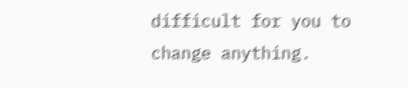difficult for you to change anything.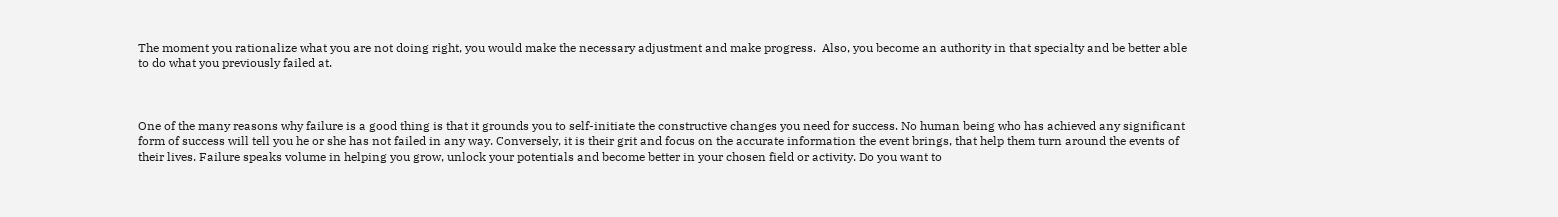The moment you rationalize what you are not doing right, you would make the necessary adjustment and make progress.  Also, you become an authority in that specialty and be better able to do what you previously failed at.



One of the many reasons why failure is a good thing is that it grounds you to self-initiate the constructive changes you need for success. No human being who has achieved any significant form of success will tell you he or she has not failed in any way. Conversely, it is their grit and focus on the accurate information the event brings, that help them turn around the events of their lives. Failure speaks volume in helping you grow, unlock your potentials and become better in your chosen field or activity. Do you want to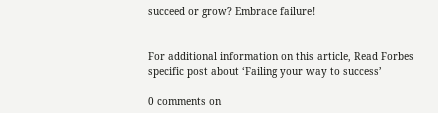succeed or grow? Embrace failure!


For additional information on this article, Read Forbes specific post about ‘Failing your way to success’

0 comments on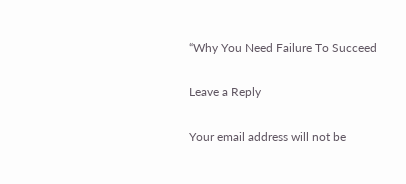“Why You Need Failure To Succeed

Leave a Reply

Your email address will not be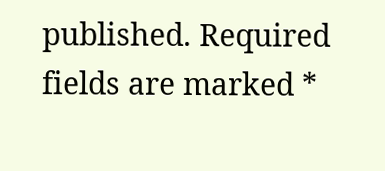published. Required fields are marked *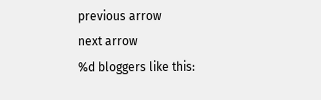previous arrow
next arrow
%d bloggers like this: